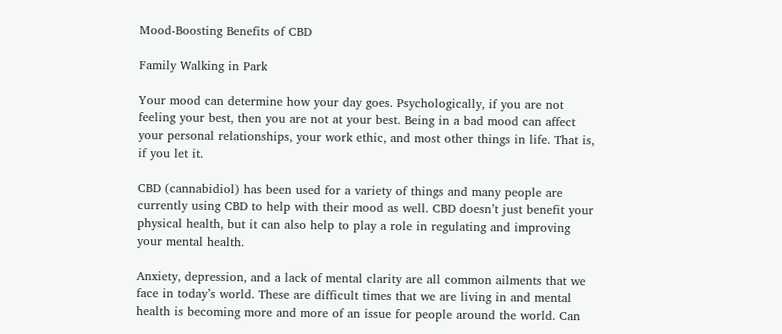Mood-Boosting Benefits of CBD

Family Walking in Park

Your mood can determine how your day goes. Psychologically, if you are not feeling your best, then you are not at your best. Being in a bad mood can affect your personal relationships, your work ethic, and most other things in life. That is, if you let it.

CBD (cannabidiol) has been used for a variety of things and many people are currently using CBD to help with their mood as well. CBD doesn’t just benefit your physical health, but it can also help to play a role in regulating and improving your mental health.

Anxiety, depression, and a lack of mental clarity are all common ailments that we face in today’s world. These are difficult times that we are living in and mental health is becoming more and more of an issue for people around the world. Can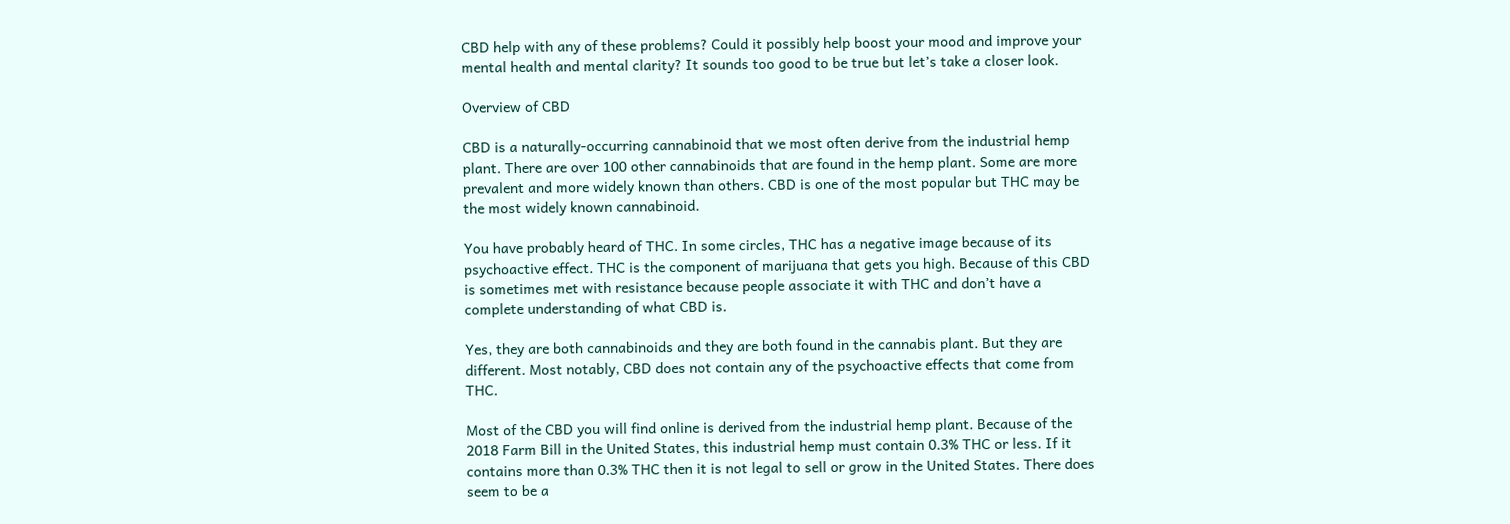CBD help with any of these problems? Could it possibly help boost your mood and improve your mental health and mental clarity? It sounds too good to be true but let’s take a closer look.

Overview of CBD

CBD is a naturally-occurring cannabinoid that we most often derive from the industrial hemp plant. There are over 100 other cannabinoids that are found in the hemp plant. Some are more prevalent and more widely known than others. CBD is one of the most popular but THC may be the most widely known cannabinoid.

You have probably heard of THC. In some circles, THC has a negative image because of its psychoactive effect. THC is the component of marijuana that gets you high. Because of this CBD is sometimes met with resistance because people associate it with THC and don’t have a complete understanding of what CBD is.

Yes, they are both cannabinoids and they are both found in the cannabis plant. But they are different. Most notably, CBD does not contain any of the psychoactive effects that come from THC.

Most of the CBD you will find online is derived from the industrial hemp plant. Because of the 2018 Farm Bill in the United States, this industrial hemp must contain 0.3% THC or less. If it contains more than 0.3% THC then it is not legal to sell or grow in the United States. There does seem to be a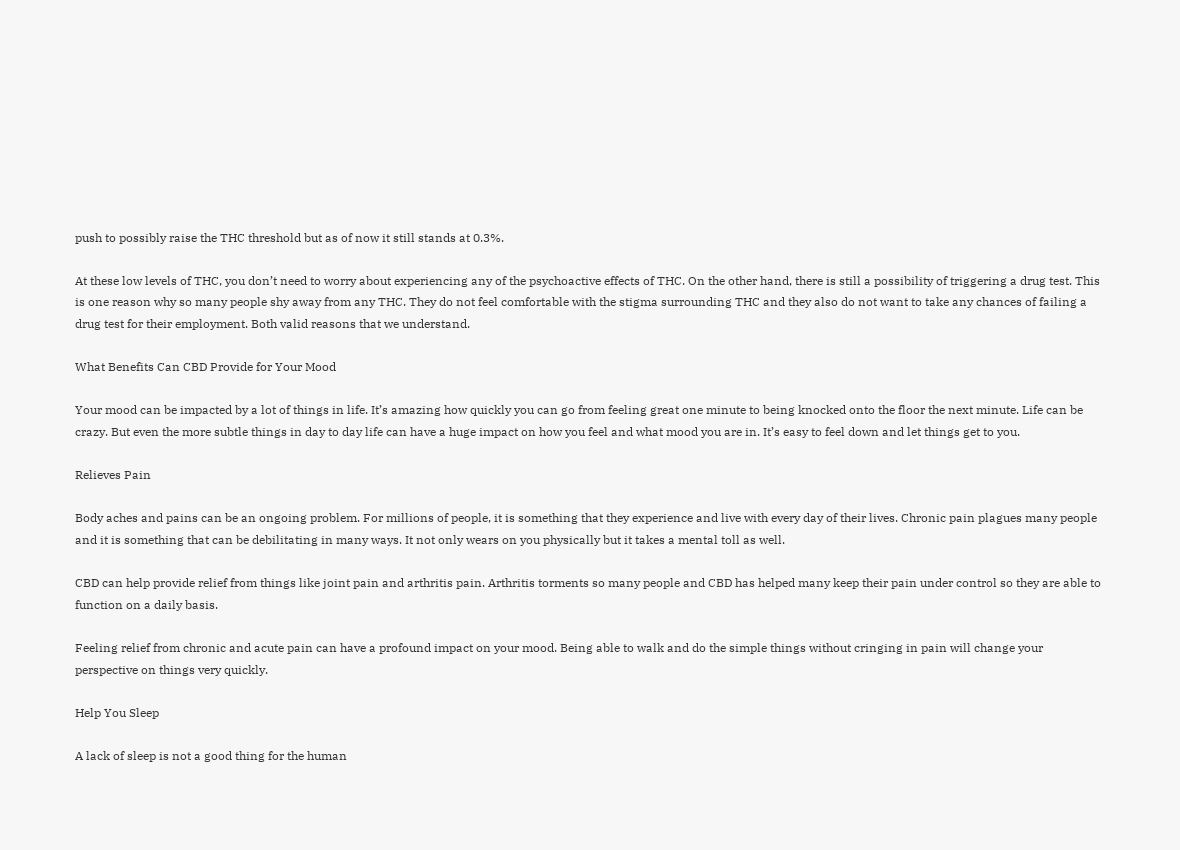push to possibly raise the THC threshold but as of now it still stands at 0.3%.

At these low levels of THC, you don’t need to worry about experiencing any of the psychoactive effects of THC. On the other hand, there is still a possibility of triggering a drug test. This is one reason why so many people shy away from any THC. They do not feel comfortable with the stigma surrounding THC and they also do not want to take any chances of failing a drug test for their employment. Both valid reasons that we understand.

What Benefits Can CBD Provide for Your Mood

Your mood can be impacted by a lot of things in life. It’s amazing how quickly you can go from feeling great one minute to being knocked onto the floor the next minute. Life can be crazy. But even the more subtle things in day to day life can have a huge impact on how you feel and what mood you are in. It’s easy to feel down and let things get to you.

Relieves Pain

Body aches and pains can be an ongoing problem. For millions of people, it is something that they experience and live with every day of their lives. Chronic pain plagues many people and it is something that can be debilitating in many ways. It not only wears on you physically but it takes a mental toll as well.

CBD can help provide relief from things like joint pain and arthritis pain. Arthritis torments so many people and CBD has helped many keep their pain under control so they are able to function on a daily basis.

Feeling relief from chronic and acute pain can have a profound impact on your mood. Being able to walk and do the simple things without cringing in pain will change your perspective on things very quickly.

Help You Sleep

A lack of sleep is not a good thing for the human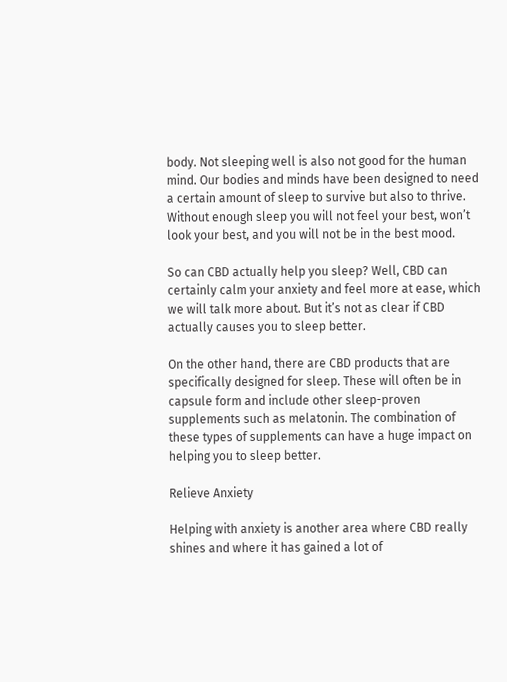body. Not sleeping well is also not good for the human mind. Our bodies and minds have been designed to need a certain amount of sleep to survive but also to thrive. Without enough sleep you will not feel your best, won’t look your best, and you will not be in the best mood.

So can CBD actually help you sleep? Well, CBD can certainly calm your anxiety and feel more at ease, which we will talk more about. But it’s not as clear if CBD actually causes you to sleep better.

On the other hand, there are CBD products that are specifically designed for sleep. These will often be in capsule form and include other sleep-proven supplements such as melatonin. The combination of these types of supplements can have a huge impact on helping you to sleep better.

Relieve Anxiety

Helping with anxiety is another area where CBD really shines and where it has gained a lot of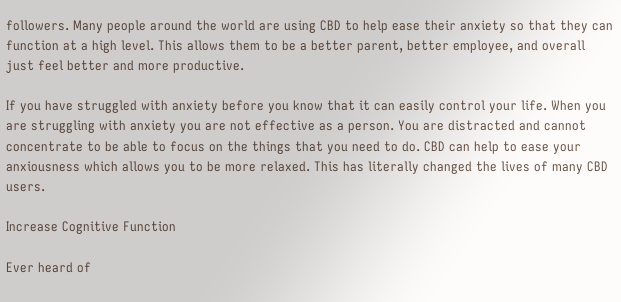followers. Many people around the world are using CBD to help ease their anxiety so that they can function at a high level. This allows them to be a better parent, better employee, and overall just feel better and more productive.

If you have struggled with anxiety before you know that it can easily control your life. When you are struggling with anxiety you are not effective as a person. You are distracted and cannot concentrate to be able to focus on the things that you need to do. CBD can help to ease your anxiousness which allows you to be more relaxed. This has literally changed the lives of many CBD users.

Increase Cognitive Function

Ever heard of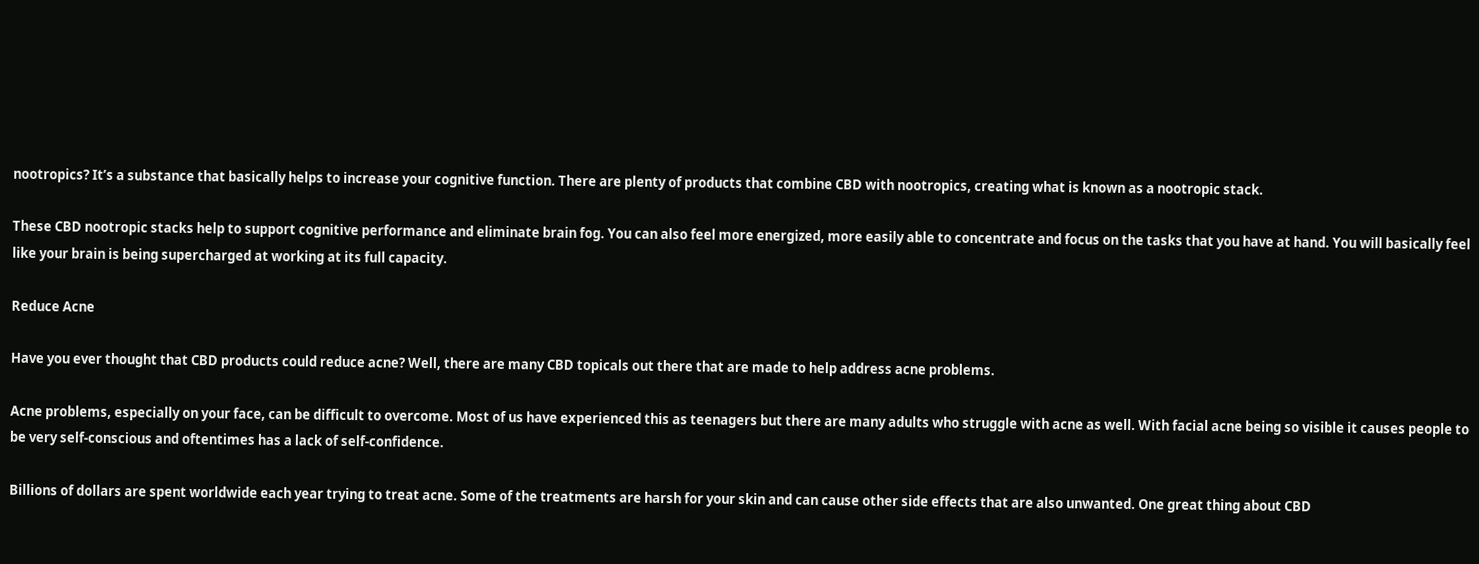nootropics? It’s a substance that basically helps to increase your cognitive function. There are plenty of products that combine CBD with nootropics, creating what is known as a nootropic stack.

These CBD nootropic stacks help to support cognitive performance and eliminate brain fog. You can also feel more energized, more easily able to concentrate and focus on the tasks that you have at hand. You will basically feel like your brain is being supercharged at working at its full capacity.

Reduce Acne

Have you ever thought that CBD products could reduce acne? Well, there are many CBD topicals out there that are made to help address acne problems.

Acne problems, especially on your face, can be difficult to overcome. Most of us have experienced this as teenagers but there are many adults who struggle with acne as well. With facial acne being so visible it causes people to be very self-conscious and oftentimes has a lack of self-confidence.

Billions of dollars are spent worldwide each year trying to treat acne. Some of the treatments are harsh for your skin and can cause other side effects that are also unwanted. One great thing about CBD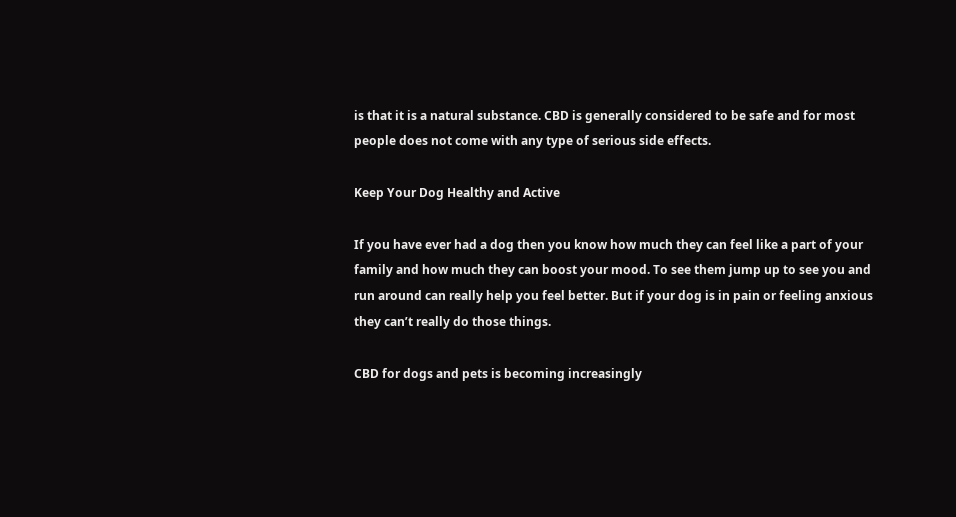is that it is a natural substance. CBD is generally considered to be safe and for most people does not come with any type of serious side effects.

Keep Your Dog Healthy and Active

If you have ever had a dog then you know how much they can feel like a part of your family and how much they can boost your mood. To see them jump up to see you and run around can really help you feel better. But if your dog is in pain or feeling anxious they can’t really do those things.

CBD for dogs and pets is becoming increasingly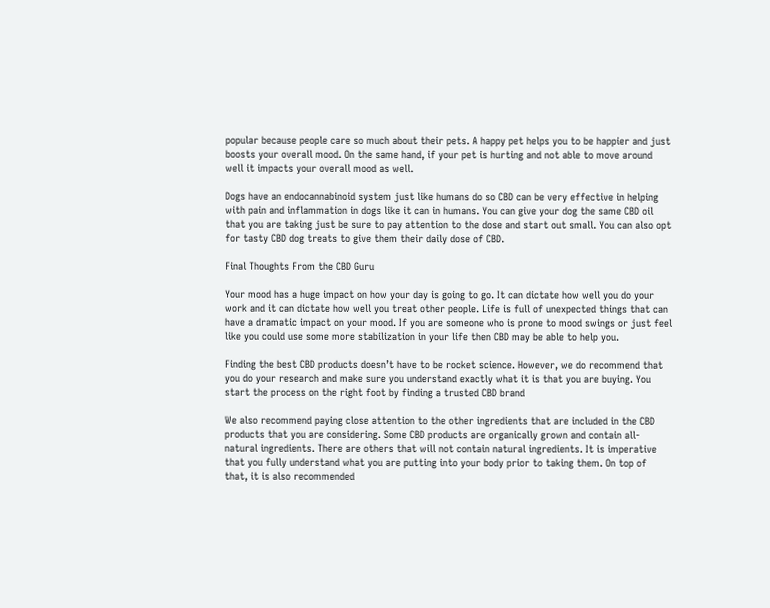popular because people care so much about their pets. A happy pet helps you to be happier and just boosts your overall mood. On the same hand, if your pet is hurting and not able to move around well it impacts your overall mood as well.

Dogs have an endocannabinoid system just like humans do so CBD can be very effective in helping with pain and inflammation in dogs like it can in humans. You can give your dog the same CBD oil that you are taking just be sure to pay attention to the dose and start out small. You can also opt for tasty CBD dog treats to give them their daily dose of CBD.

Final Thoughts From the CBD Guru

Your mood has a huge impact on how your day is going to go. It can dictate how well you do your work and it can dictate how well you treat other people. Life is full of unexpected things that can have a dramatic impact on your mood. If you are someone who is prone to mood swings or just feel like you could use some more stabilization in your life then CBD may be able to help you.

Finding the best CBD products doesn’t have to be rocket science. However, we do recommend that you do your research and make sure you understand exactly what it is that you are buying. You start the process on the right foot by finding a trusted CBD brand

We also recommend paying close attention to the other ingredients that are included in the CBD products that you are considering. Some CBD products are organically grown and contain all-natural ingredients. There are others that will not contain natural ingredients. It is imperative that you fully understand what you are putting into your body prior to taking them. On top of that, it is also recommended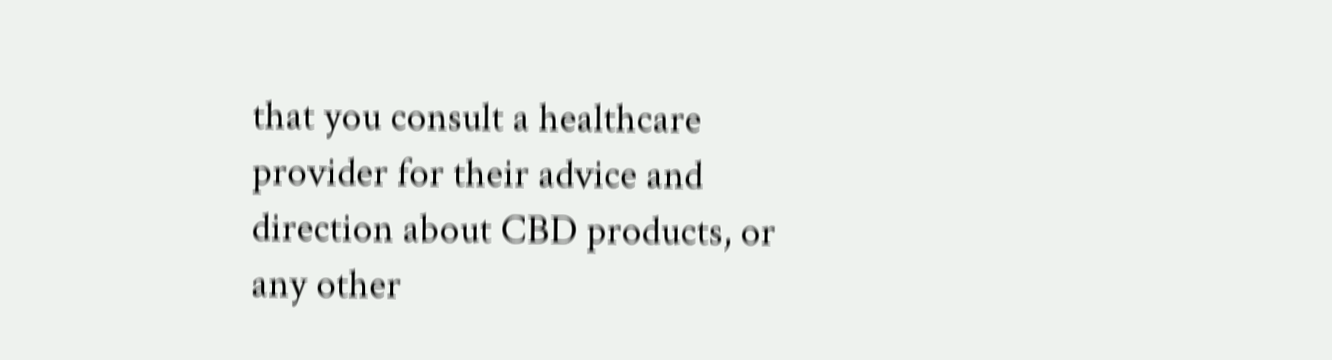that you consult a healthcare provider for their advice and direction about CBD products, or any other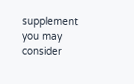supplement you may consider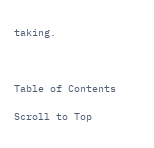taking.



Table of Contents

Scroll to Top